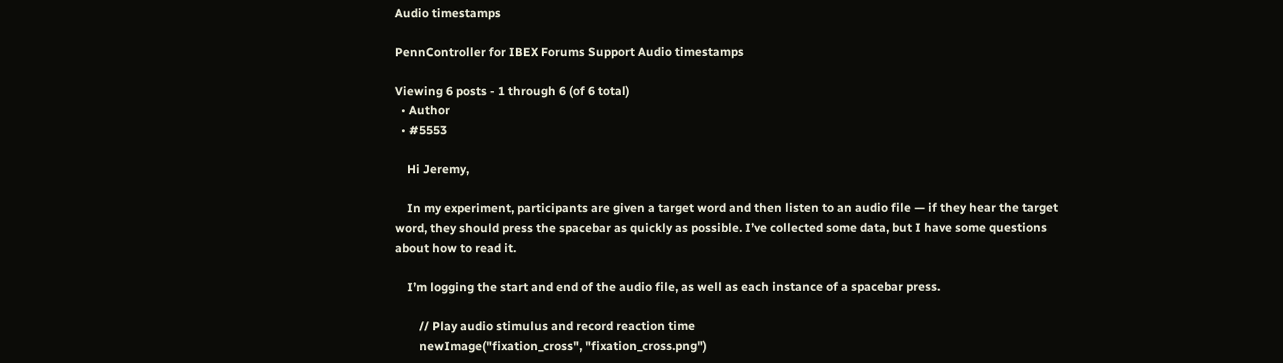Audio timestamps

PennController for IBEX Forums Support Audio timestamps

Viewing 6 posts - 1 through 6 (of 6 total)
  • Author
  • #5553

    Hi Jeremy,

    In my experiment, participants are given a target word and then listen to an audio file — if they hear the target word, they should press the spacebar as quickly as possible. I’ve collected some data, but I have some questions about how to read it.

    I’m logging the start and end of the audio file, as well as each instance of a spacebar press.

        // Play audio stimulus and record reaction time
        newImage("fixation_cross", "fixation_cross.png")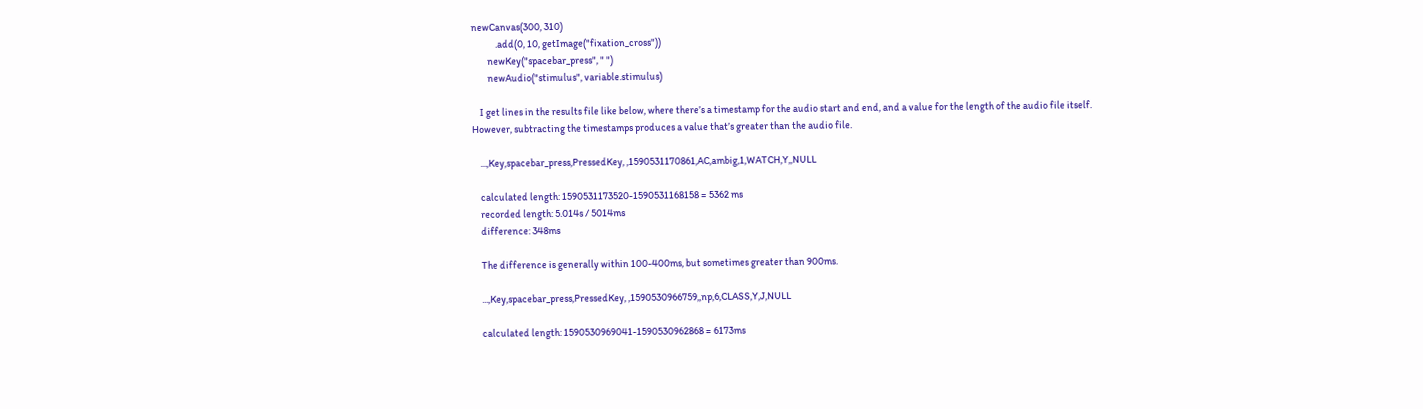newCanvas(300, 310)
            .add(0, 10, getImage("fixation_cross"))
        newKey("spacebar_press", " ")
        newAudio("stimulus", variable.stimulus)

    I get lines in the results file like below, where there’s a timestamp for the audio start and end, and a value for the length of the audio file itself. However, subtracting the timestamps produces a value that’s greater than the audio file.

    ...,Key,spacebar_press,PressedKey, ,1590531170861,AC,ambig,1,WATCH,Y,,NULL

    calculated length: 1590531173520-1590531168158 = 5362 ms
    recorded length: 5.014s / 5014ms
    difference: 348ms

    The difference is generally within 100-400ms, but sometimes greater than 900ms.

    ...,Key,spacebar_press,PressedKey, ,1590530966759,,np,6,CLASS,Y,J,NULL

    calculated length: 1590530969041-1590530962868 = 6173ms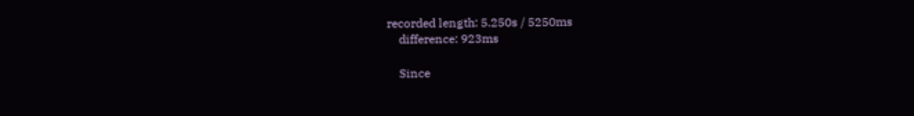recorded length: 5.250s / 5250ms
    difference: 923ms

    Since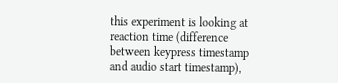this experiment is looking at reaction time (difference between keypress timestamp and audio start timestamp),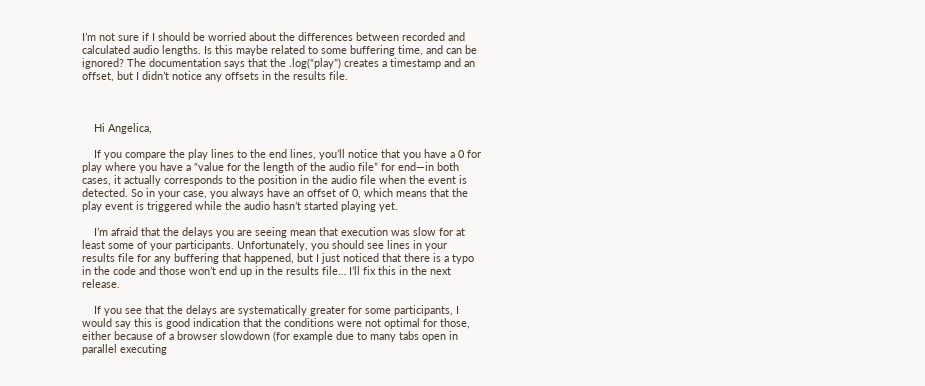I’m not sure if I should be worried about the differences between recorded and calculated audio lengths. Is this maybe related to some buffering time, and can be ignored? The documentation says that the .log(“play”) creates a timestamp and an offset, but I didn’t notice any offsets in the results file.



    Hi Angelica,

    If you compare the play lines to the end lines, you’ll notice that you have a 0 for play where you have a “value for the length of the audio file” for end—in both cases, it actually corresponds to the position in the audio file when the event is detected. So in your case, you always have an offset of 0, which means that the play event is triggered while the audio hasn’t started playing yet.

    I’m afraid that the delays you are seeing mean that execution was slow for at least some of your participants. Unfortunately, you should see lines in your results file for any buffering that happened, but I just noticed that there is a typo in the code and those won’t end up in the results file… I’ll fix this in the next release.

    If you see that the delays are systematically greater for some participants, I would say this is good indication that the conditions were not optimal for those, either because of a browser slowdown (for example due to many tabs open in parallel executing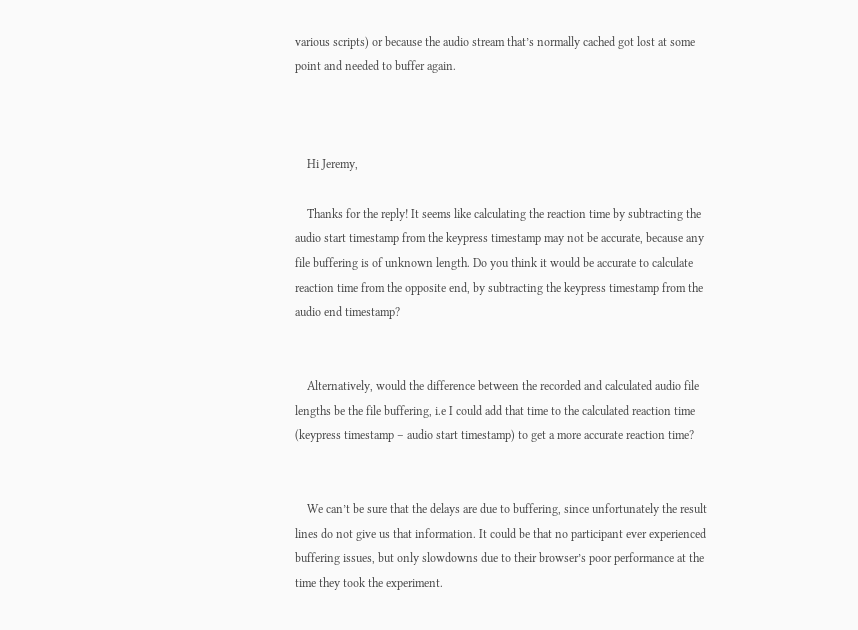various scripts) or because the audio stream that’s normally cached got lost at some point and needed to buffer again.



    Hi Jeremy,

    Thanks for the reply! It seems like calculating the reaction time by subtracting the audio start timestamp from the keypress timestamp may not be accurate, because any file buffering is of unknown length. Do you think it would be accurate to calculate reaction time from the opposite end, by subtracting the keypress timestamp from the audio end timestamp?


    Alternatively, would the difference between the recorded and calculated audio file lengths be the file buffering, i.e I could add that time to the calculated reaction time (keypress timestamp – audio start timestamp) to get a more accurate reaction time?


    We can’t be sure that the delays are due to buffering, since unfortunately the result lines do not give us that information. It could be that no participant ever experienced buffering issues, but only slowdowns due to their browser’s poor performance at the time they took the experiment.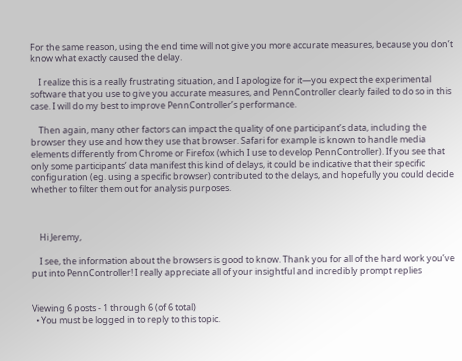For the same reason, using the end time will not give you more accurate measures, because you don’t know what exactly caused the delay.

    I realize this is a really frustrating situation, and I apologize for it—you expect the experimental software that you use to give you accurate measures, and PennController clearly failed to do so in this case. I will do my best to improve PennController’s performance.

    Then again, many other factors can impact the quality of one participant’s data, including the browser they use and how they use that browser. Safari for example is known to handle media elements differently from Chrome or Firefox (which I use to develop PennController). If you see that only some participants’ data manifest this kind of delays, it could be indicative that their specific configuration (eg. using a specific browser) contributed to the delays, and hopefully you could decide whether to filter them out for analysis purposes.



    Hi Jeremy,

    I see, the information about the browsers is good to know. Thank you for all of the hard work you’ve put into PennController! I really appreciate all of your insightful and incredibly prompt replies


Viewing 6 posts - 1 through 6 (of 6 total)
  • You must be logged in to reply to this topic.